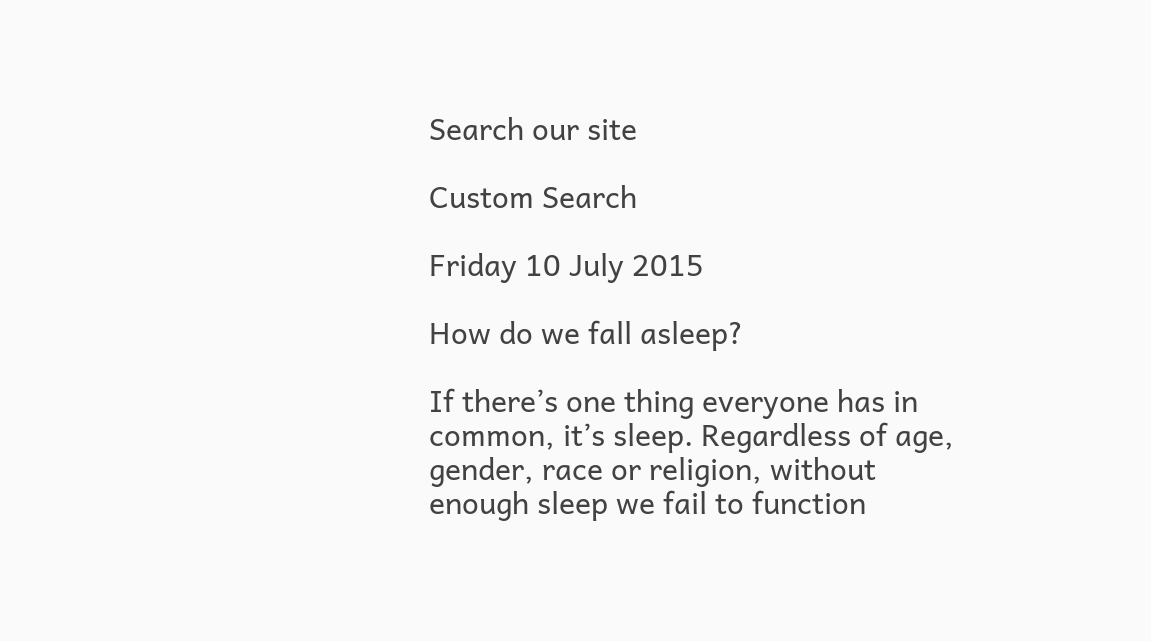Search our site

Custom Search

Friday 10 July 2015

How do we fall asleep?

If there’s one thing everyone has in common, it’s sleep. Regardless of age, gender, race or religion, without enough sleep we fail to function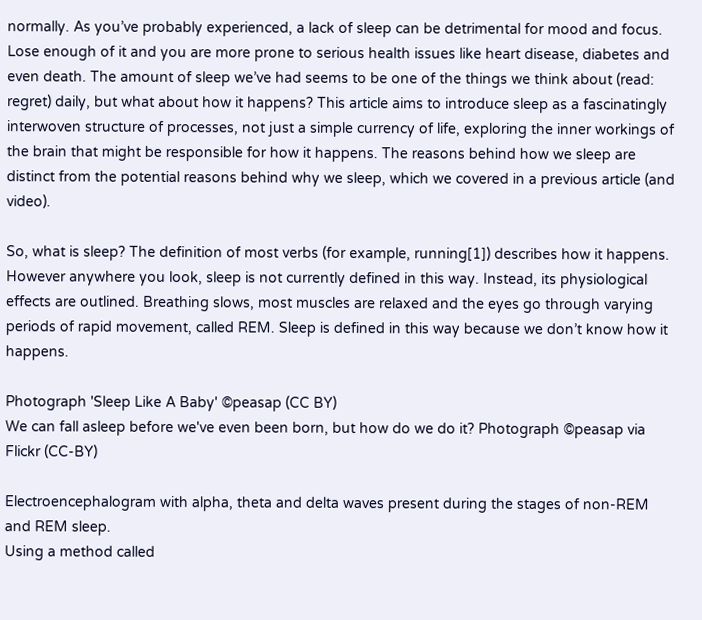normally. As you’ve probably experienced, a lack of sleep can be detrimental for mood and focus. Lose enough of it and you are more prone to serious health issues like heart disease, diabetes and even death. The amount of sleep we’ve had seems to be one of the things we think about (read: regret) daily, but what about how it happens? This article aims to introduce sleep as a fascinatingly interwoven structure of processes, not just a simple currency of life, exploring the inner workings of the brain that might be responsible for how it happens. The reasons behind how we sleep are distinct from the potential reasons behind why we sleep, which we covered in a previous article (and video).

So, what is sleep? The definition of most verbs (for example, running[1]) describes how it happens. However anywhere you look, sleep is not currently defined in this way. Instead, its physiological effects are outlined. Breathing slows, most muscles are relaxed and the eyes go through varying periods of rapid movement, called REM. Sleep is defined in this way because we don’t know how it happens.

Photograph 'Sleep Like A Baby' ©peasap (CC BY)
We can fall asleep before we've even been born, but how do we do it? Photograph ©peasap via Flickr (CC-BY)

Electroencephalogram with alpha, theta and delta waves present during the stages of non-REM and REM sleep.
Using a method called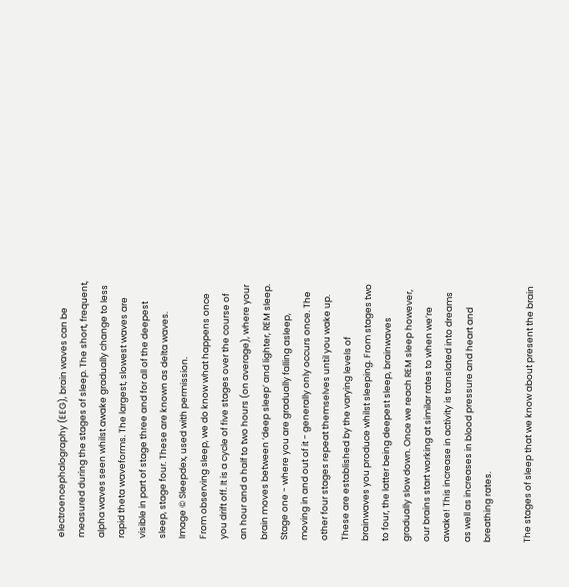electroencephalography (EEG), brain waves can be measured during the stages of sleep. The short, frequent, alpha waves seen whilst awake gradually change to less rapid theta waveforms. The largest, slowest waves are visible in part of stage three and for all of the deepest sleep, stage four. These are known as delta waves. Image © Sleepdex, used with permission.
From observing sleep, we do know what happens once you drift off. It is a cycle of five stages over the course of an hour and a half to two hours (on average), where your brain moves between ‘deep sleep’ and lighter, REM sleep. Stage one - where you are gradually falling asleep, moving in and out of it - generally only occurs once. The other four stages repeat themselves until you wake up. These are established by the varying levels of brainwaves you produce whilst sleeping. From stages two to four, the latter being deepest sleep, brainwaves gradually slow down. Once we reach REM sleep however, our brains start working at similar rates to when we’re awake! This increase in activity is translated into dreams as well as increases in blood pressure and heart and breathing rates.

The stages of sleep that we know about present the brain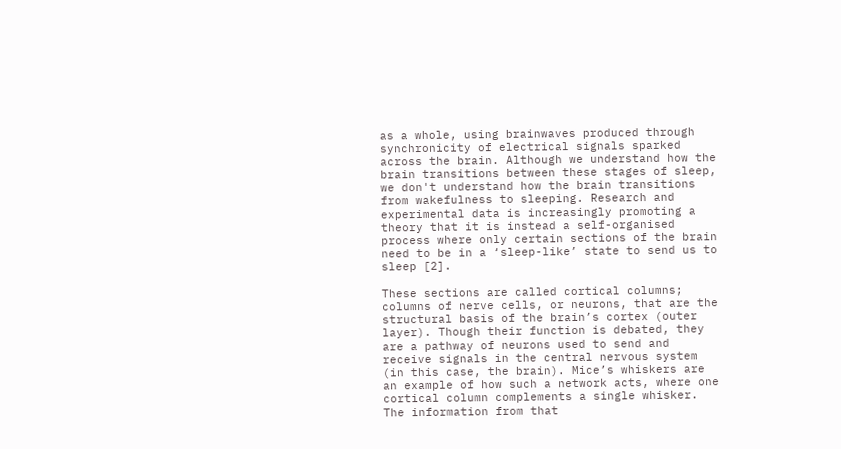as a whole, using brainwaves produced through synchronicity of electrical signals sparked across the brain. Although we understand how the brain transitions between these stages of sleep, we don't understand how the brain transitions from wakefulness to sleeping. Research and experimental data is increasingly promoting a theory that it is instead a self-organised process where only certain sections of the brain need to be in a ‘sleep-like’ state to send us to sleep [2].

These sections are called cortical columns; columns of nerve cells, or neurons, that are the structural basis of the brain’s cortex (outer layer). Though their function is debated, they are a pathway of neurons used to send and receive signals in the central nervous system (in this case, the brain). Mice’s whiskers are an example of how such a network acts, where one cortical column complements a single whisker. The information from that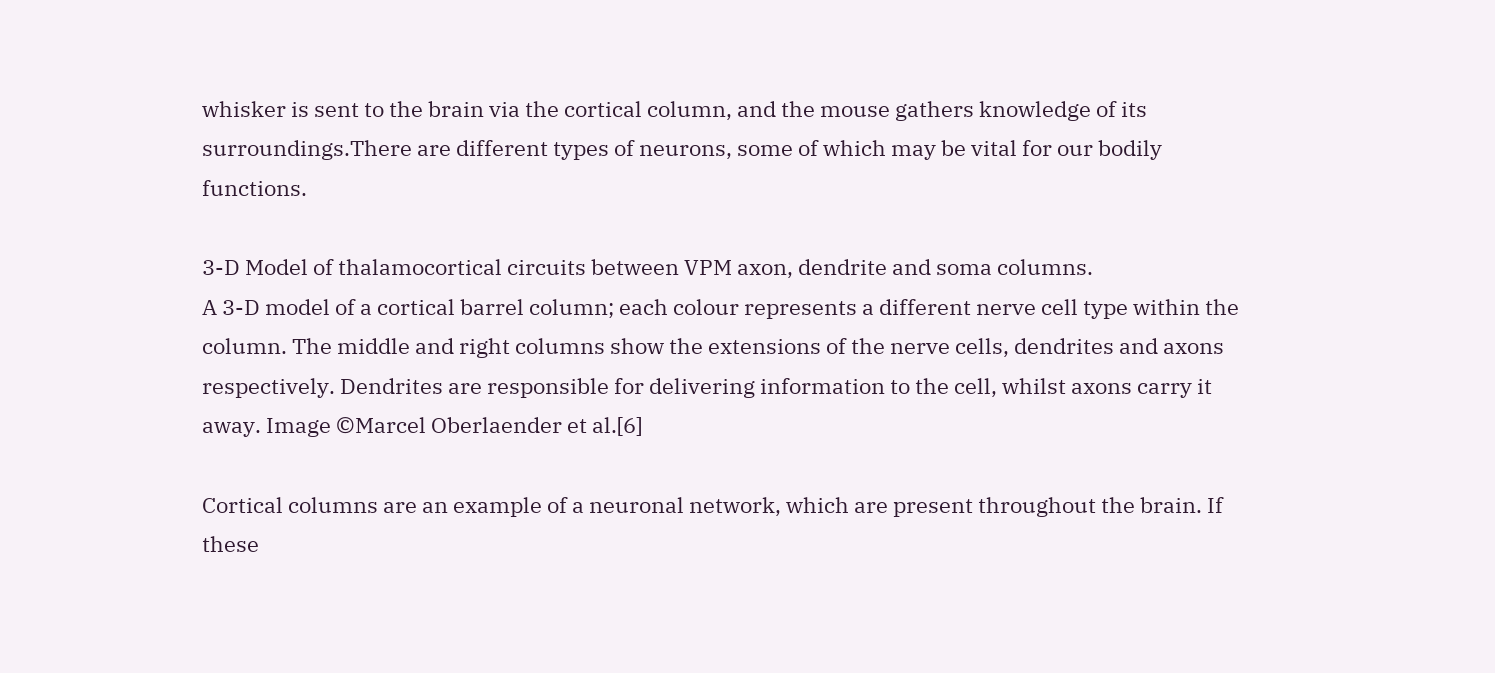whisker is sent to the brain via the cortical column, and the mouse gathers knowledge of its surroundings.There are different types of neurons, some of which may be vital for our bodily functions.

3-D Model of thalamocortical circuits between VPM axon, dendrite and soma columns.
A 3-D model of a cortical barrel column; each colour represents a different nerve cell type within the column. The middle and right columns show the extensions of the nerve cells, dendrites and axons respectively. Dendrites are responsible for delivering information to the cell, whilst axons carry it away. Image ©Marcel Oberlaender et al.[6]

Cortical columns are an example of a neuronal network, which are present throughout the brain. If these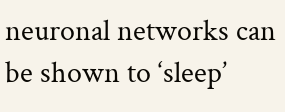neuronal networks can be shown to ‘sleep’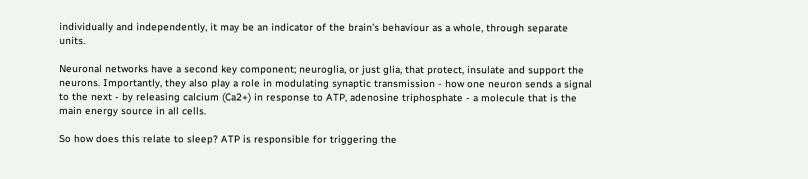individually and independently, it may be an indicator of the brain’s behaviour as a whole, through separate units.

Neuronal networks have a second key component; neuroglia, or just glia, that protect, insulate and support the neurons. Importantly, they also play a role in modulating synaptic transmission - how one neuron sends a signal to the next - by releasing calcium (Ca2+) in response to ATP, adenosine triphosphate - a molecule that is the main energy source in all cells.

So how does this relate to sleep? ATP is responsible for triggering the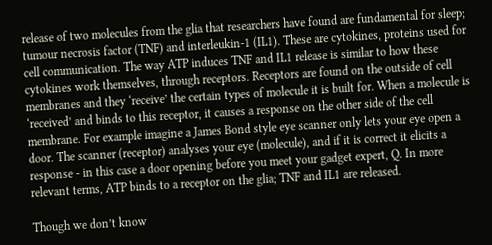release of two molecules from the glia that researchers have found are fundamental for sleep; tumour necrosis factor (TNF) and interleukin-1 (IL1). These are cytokines, proteins used for cell communication. The way ATP induces TNF and IL1 release is similar to how these cytokines work themselves, through receptors. Receptors are found on the outside of cell membranes and they ‘receive’ the certain types of molecule it is built for. When a molecule is ‘received’ and binds to this receptor, it causes a response on the other side of the cell membrane. For example imagine a James Bond style eye scanner only lets your eye open a door. The scanner (receptor) analyses your eye (molecule), and if it is correct it elicits a response - in this case a door opening before you meet your gadget expert, Q. In more relevant terms, ATP binds to a receptor on the glia; TNF and IL1 are released.

Though we don’t know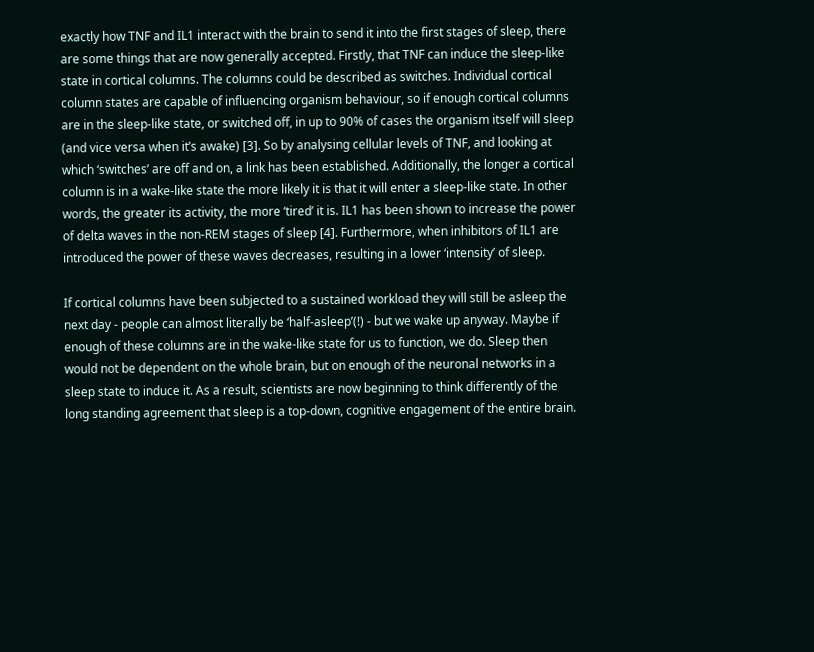exactly how TNF and IL1 interact with the brain to send it into the first stages of sleep, there are some things that are now generally accepted. Firstly, that TNF can induce the sleep-like state in cortical columns. The columns could be described as switches. Individual cortical column states are capable of influencing organism behaviour, so if enough cortical columns are in the sleep-like state, or switched off, in up to 90% of cases the organism itself will sleep (and vice versa when it’s awake) [3]. So by analysing cellular levels of TNF, and looking at which ‘switches’ are off and on, a link has been established. Additionally, the longer a cortical column is in a wake-like state the more likely it is that it will enter a sleep-like state. In other words, the greater its activity, the more ‘tired’ it is. IL1 has been shown to increase the power of delta waves in the non-REM stages of sleep [4]. Furthermore, when inhibitors of IL1 are introduced the power of these waves decreases, resulting in a lower ‘intensity’ of sleep.

If cortical columns have been subjected to a sustained workload they will still be asleep the next day - people can almost literally be ‘half-asleep’(!) - but we wake up anyway. Maybe if enough of these columns are in the wake-like state for us to function, we do. Sleep then would not be dependent on the whole brain, but on enough of the neuronal networks in a sleep state to induce it. As a result, scientists are now beginning to think differently of the long standing agreement that sleep is a top-down, cognitive engagement of the entire brain.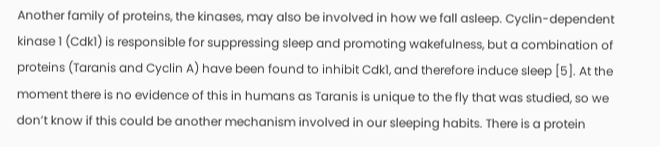Another family of proteins, the kinases, may also be involved in how we fall asleep. Cyclin-dependent kinase 1 (Cdk1) is responsible for suppressing sleep and promoting wakefulness, but a combination of proteins (Taranis and Cyclin A) have been found to inhibit Cdk1, and therefore induce sleep [5]. At the moment there is no evidence of this in humans as Taranis is unique to the fly that was studied, so we don’t know if this could be another mechanism involved in our sleeping habits. There is a protein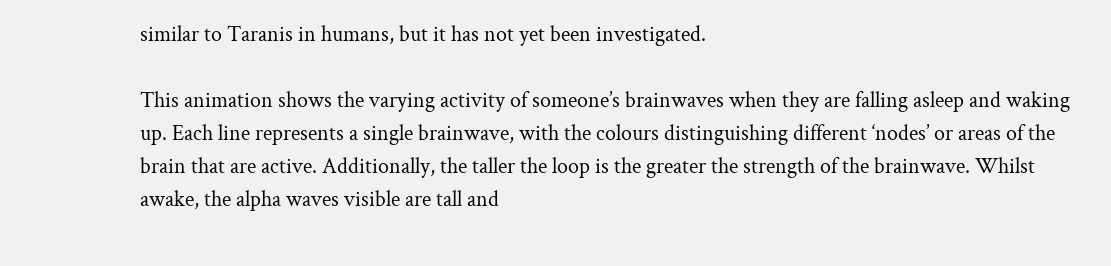similar to Taranis in humans, but it has not yet been investigated.

This animation shows the varying activity of someone’s brainwaves when they are falling asleep and waking up. Each line represents a single brainwave, with the colours distinguishing different ‘nodes’ or areas of the brain that are active. Additionally, the taller the loop is the greater the strength of the brainwave. Whilst awake, the alpha waves visible are tall and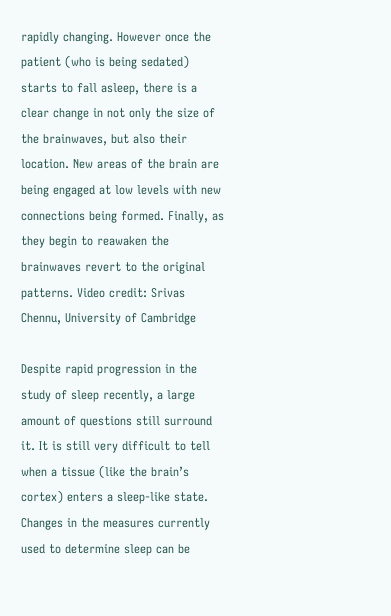rapidly changing. However once the patient (who is being sedated) starts to fall asleep, there is a clear change in not only the size of the brainwaves, but also their location. New areas of the brain are being engaged at low levels with new connections being formed. Finally, as they begin to reawaken the brainwaves revert to the original patterns. Video credit: Srivas Chennu, University of Cambridge

Despite rapid progression in the study of sleep recently, a large amount of questions still surround it. It is still very difficult to tell when a tissue (like the brain’s cortex) enters a sleep-like state. Changes in the measures currently used to determine sleep can be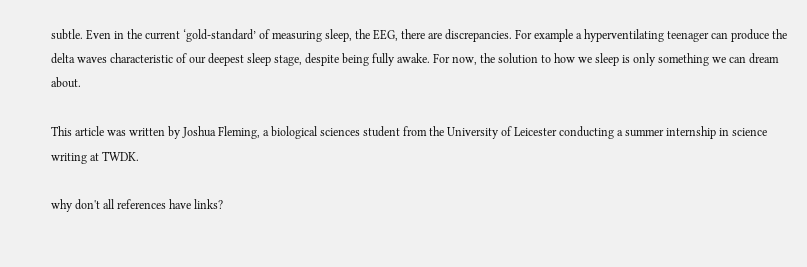subtle. Even in the current ‘gold-standard’ of measuring sleep, the EEG, there are discrepancies. For example a hyperventilating teenager can produce the delta waves characteristic of our deepest sleep stage, despite being fully awake. For now, the solution to how we sleep is only something we can dream about.

This article was written by Joshua Fleming, a biological sciences student from the University of Leicester conducting a summer internship in science writing at TWDK.

why don't all references have links?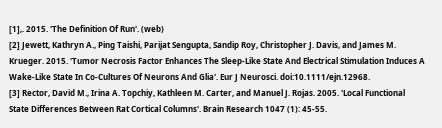[1],. 2015. 'The Definition Of Run'. (web)
[2] Jewett, Kathryn A., Ping Taishi, Parijat Sengupta, Sandip Roy, Christopher J. Davis, and James M. Krueger. 2015. 'Tumor Necrosis Factor Enhances The Sleep-Like State And Electrical Stimulation Induces A Wake-Like State In Co-Cultures Of Neurons And Glia'. Eur J Neurosci. doi:10.1111/ejn.12968.
[3] Rector, David M., Irina A. Topchiy, Kathleen M. Carter, and Manuel J. Rojas. 2005. 'Local Functional State Differences Between Rat Cortical Columns'. Brain Research 1047 (1): 45-55.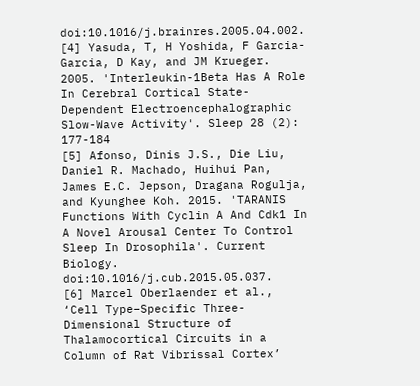doi:10.1016/j.brainres.2005.04.002.
[4] Yasuda, T, H Yoshida, F Garcia-Garcia, D Kay, and JM Krueger. 2005. 'Interleukin-1Beta Has A Role In Cerebral Cortical State-Dependent Electroencephalographic Slow-Wave Activity'. Sleep 28 (2): 177-184
[5] Afonso, Dinis J.S., Die Liu, Daniel R. Machado, Huihui Pan, James E.C. Jepson, Dragana Rogulja, and Kyunghee Koh. 2015. 'TARANIS Functions With Cyclin A And Cdk1 In A Novel Arousal Center To Control Sleep In Drosophila'. Current Biology. doi:10.1016/j.cub.2015.05.037.
[6] Marcel Oberlaender et al., ‘Cell Type–Specific Three-Dimensional Structure of Thalamocortical Circuits in a Column of Rat Vibrissal Cortex’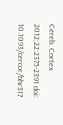Cereb. Cortex 2012;22:2375-2391 doi: 10.1093/cercor/bhr317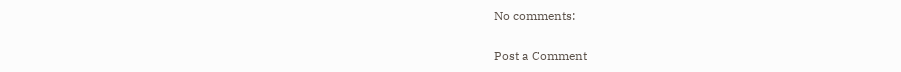No comments:

Post a Comment